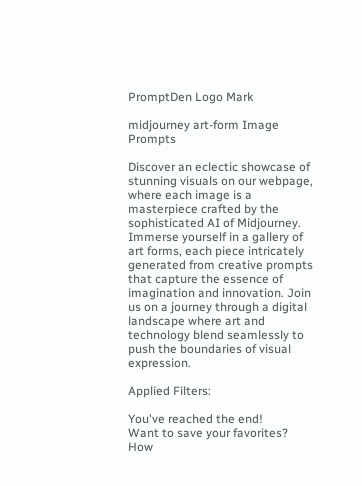PromptDen Logo Mark

midjourney art-form Image Prompts

Discover an eclectic showcase of stunning visuals on our webpage, where each image is a masterpiece crafted by the sophisticated AI of Midjourney. Immerse yourself in a gallery of art forms, each piece intricately generated from creative prompts that capture the essence of imagination and innovation. Join us on a journey through a digital landscape where art and technology blend seamlessly to push the boundaries of visual expression.

Applied Filters:

You've reached the end!
Want to save your favorites?  How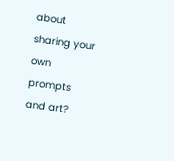about sharing your own prompts and art?